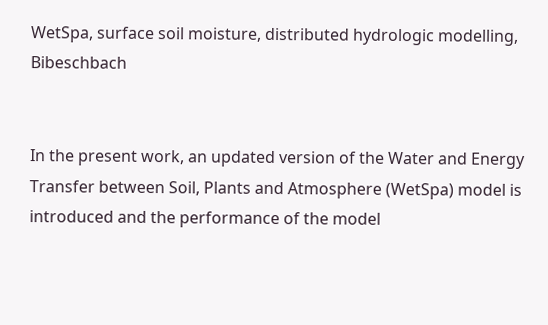WetSpa, surface soil moisture, distributed hydrologic modelling, Bibeschbach


In the present work, an updated version of the Water and Energy Transfer between Soil, Plants and Atmosphere (WetSpa) model is introduced and the performance of the model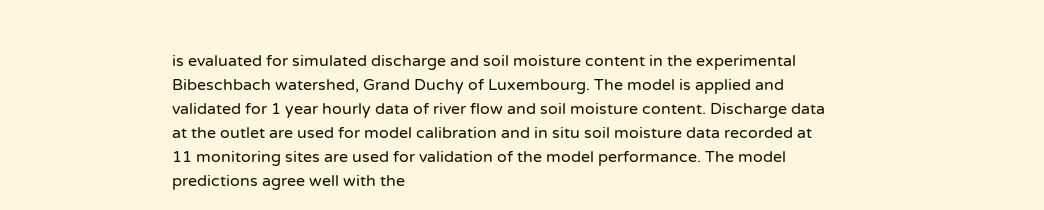is evaluated for simulated discharge and soil moisture content in the experimental Bibeschbach watershed, Grand Duchy of Luxembourg. The model is applied and validated for 1 year hourly data of river flow and soil moisture content. Discharge data at the outlet are used for model calibration and in situ soil moisture data recorded at 11 monitoring sites are used for validation of the model performance. The model predictions agree well with the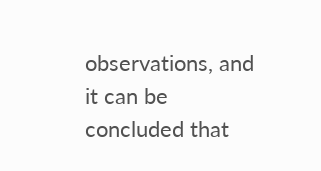observations, and it can be concluded that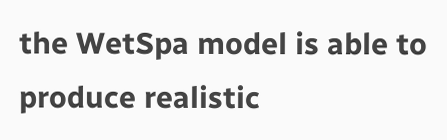the WetSpa model is able to produce realistic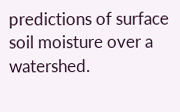predictions of surface soil moisture over a watershed.